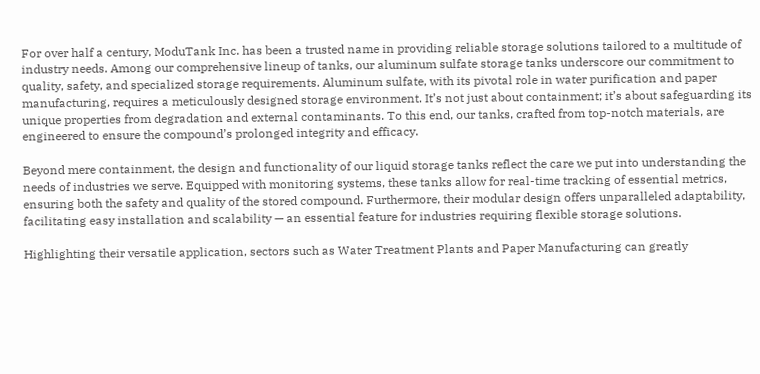For over half a century, ModuTank Inc. has been a trusted name in providing reliable storage solutions tailored to a multitude of industry needs. Among our comprehensive lineup of tanks, our aluminum sulfate storage tanks underscore our commitment to quality, safety, and specialized storage requirements. Aluminum sulfate, with its pivotal role in water purification and paper manufacturing, requires a meticulously designed storage environment. It’s not just about containment; it’s about safeguarding its unique properties from degradation and external contaminants. To this end, our tanks, crafted from top-notch materials, are engineered to ensure the compound’s prolonged integrity and efficacy.

Beyond mere containment, the design and functionality of our liquid storage tanks reflect the care we put into understanding the needs of industries we serve. Equipped with monitoring systems, these tanks allow for real-time tracking of essential metrics, ensuring both the safety and quality of the stored compound. Furthermore, their modular design offers unparalleled adaptability, facilitating easy installation and scalability — an essential feature for industries requiring flexible storage solutions.

Highlighting their versatile application, sectors such as Water Treatment Plants and Paper Manufacturing can greatly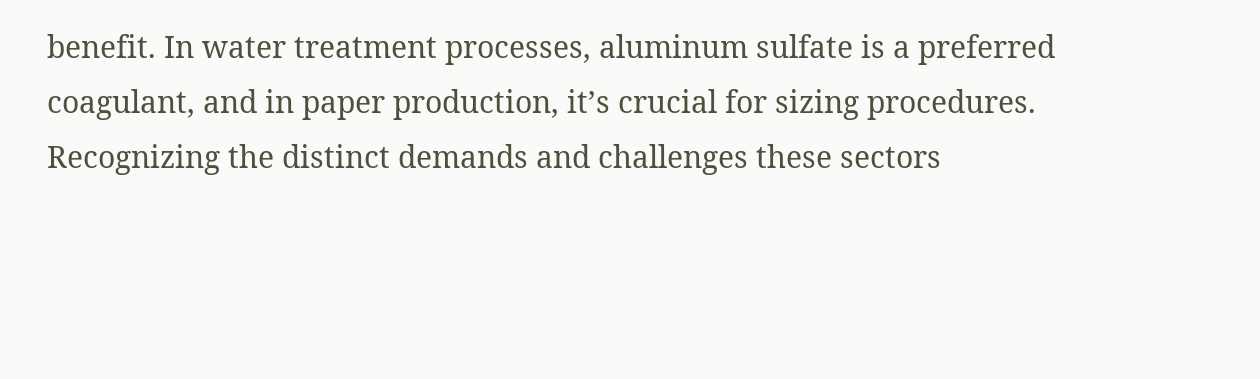benefit. In water treatment processes, aluminum sulfate is a preferred coagulant, and in paper production, it’s crucial for sizing procedures. Recognizing the distinct demands and challenges these sectors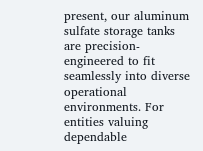present, our aluminum sulfate storage tanks are precision-engineered to fit seamlessly into diverse operational environments. For entities valuing dependable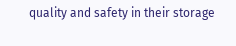quality and safety in their storage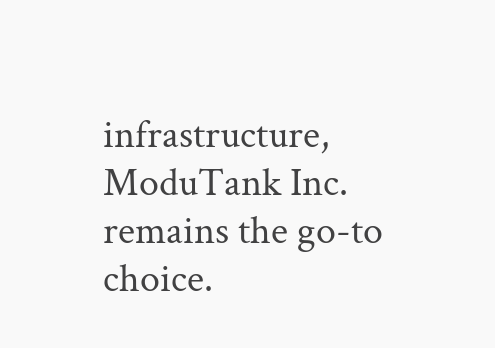infrastructure, ModuTank Inc. remains the go-to choice.